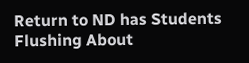Return to ND has Students Flushing About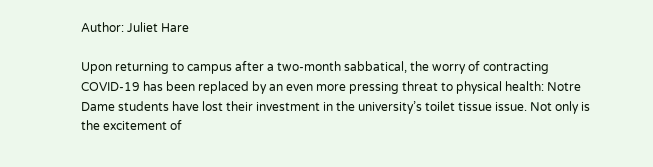Author: Juliet Hare

Upon returning to campus after a two-month sabbatical, the worry of contracting COVID-19 has been replaced by an even more pressing threat to physical health: Notre Dame students have lost their investment in the university’s toilet tissue issue. Not only is the excitement of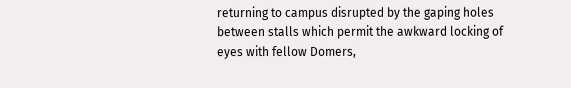returning to campus disrupted by the gaping holes between stalls which permit the awkward locking of eyes with fellow Domers,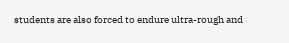students are also forced to endure ultra-rough and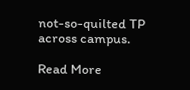not-so-quilted TP across campus.

Read More